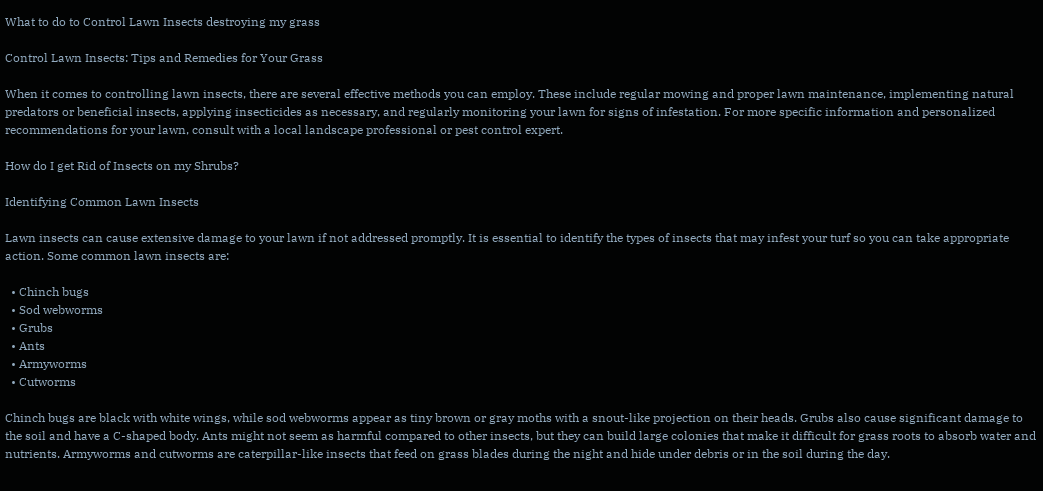What to do to Control Lawn Insects destroying my grass

Control Lawn Insects: Tips and Remedies for Your Grass

When it comes to controlling lawn insects, there are several effective methods you can employ. These include regular mowing and proper lawn maintenance, implementing natural predators or beneficial insects, applying insecticides as necessary, and regularly monitoring your lawn for signs of infestation. For more specific information and personalized recommendations for your lawn, consult with a local landscape professional or pest control expert.

How do I get Rid of Insects on my Shrubs?

Identifying Common Lawn Insects

Lawn insects can cause extensive damage to your lawn if not addressed promptly. It is essential to identify the types of insects that may infest your turf so you can take appropriate action. Some common lawn insects are:

  • Chinch bugs
  • Sod webworms
  • Grubs
  • Ants
  • Armyworms
  • Cutworms

Chinch bugs are black with white wings, while sod webworms appear as tiny brown or gray moths with a snout-like projection on their heads. Grubs also cause significant damage to the soil and have a C-shaped body. Ants might not seem as harmful compared to other insects, but they can build large colonies that make it difficult for grass roots to absorb water and nutrients. Armyworms and cutworms are caterpillar-like insects that feed on grass blades during the night and hide under debris or in the soil during the day.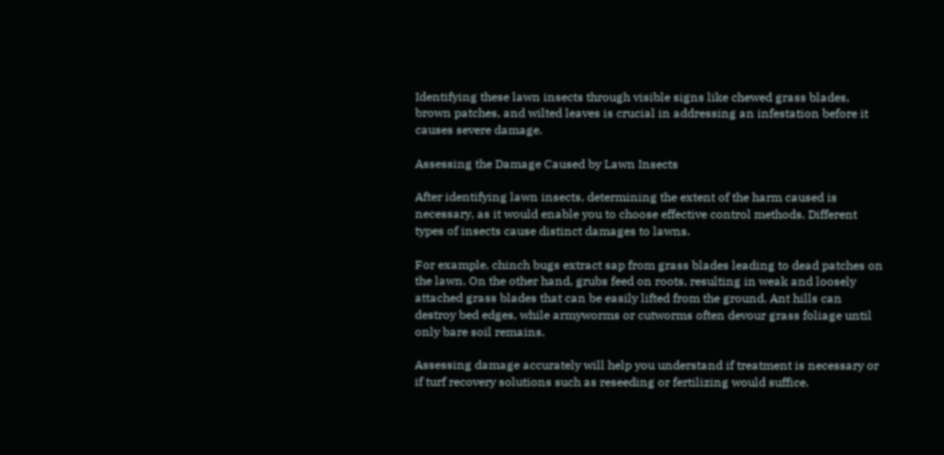Identifying these lawn insects through visible signs like chewed grass blades, brown patches, and wilted leaves is crucial in addressing an infestation before it causes severe damage.

Assessing the Damage Caused by Lawn Insects

After identifying lawn insects, determining the extent of the harm caused is necessary, as it would enable you to choose effective control methods. Different types of insects cause distinct damages to lawns.

For example, chinch bugs extract sap from grass blades leading to dead patches on the lawn. On the other hand, grubs feed on roots, resulting in weak and loosely attached grass blades that can be easily lifted from the ground. Ant hills can destroy bed edges, while armyworms or cutworms often devour grass foliage until only bare soil remains.

Assessing damage accurately will help you understand if treatment is necessary or if turf recovery solutions such as reseeding or fertilizing would suffice.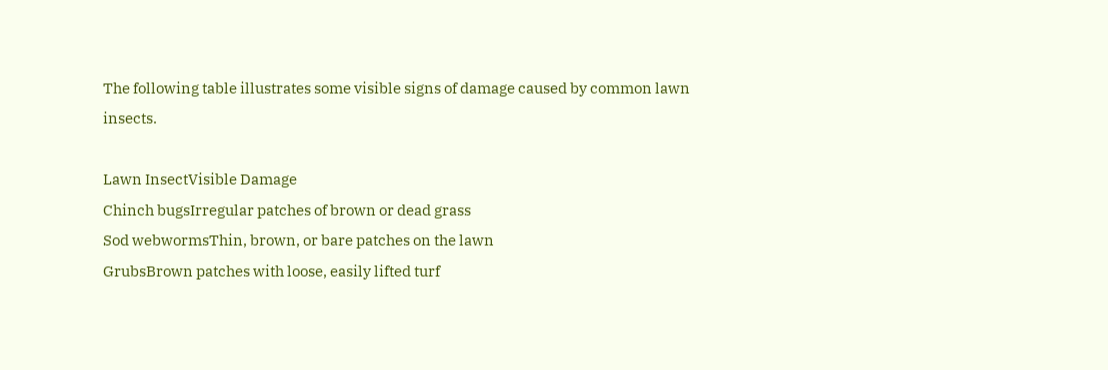The following table illustrates some visible signs of damage caused by common lawn insects.

Lawn InsectVisible Damage
Chinch bugsIrregular patches of brown or dead grass
Sod webwormsThin, brown, or bare patches on the lawn
GrubsBrown patches with loose, easily lifted turf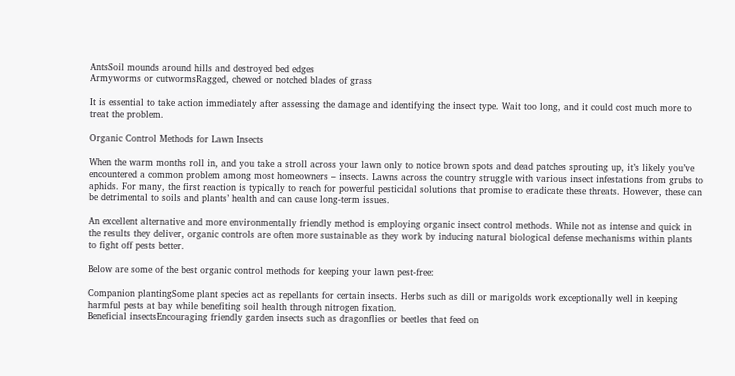AntsSoil mounds around hills and destroyed bed edges
Armyworms or cutwormsRagged, chewed or notched blades of grass

It is essential to take action immediately after assessing the damage and identifying the insect type. Wait too long, and it could cost much more to treat the problem.

Organic Control Methods for Lawn Insects

When the warm months roll in, and you take a stroll across your lawn only to notice brown spots and dead patches sprouting up, it’s likely you’ve encountered a common problem among most homeowners – insects. Lawns across the country struggle with various insect infestations from grubs to aphids. For many, the first reaction is typically to reach for powerful pesticidal solutions that promise to eradicate these threats. However, these can be detrimental to soils and plants’ health and can cause long-term issues.

An excellent alternative and more environmentally friendly method is employing organic insect control methods. While not as intense and quick in the results they deliver, organic controls are often more sustainable as they work by inducing natural biological defense mechanisms within plants to fight off pests better.

Below are some of the best organic control methods for keeping your lawn pest-free:

Companion plantingSome plant species act as repellants for certain insects. Herbs such as dill or marigolds work exceptionally well in keeping harmful pests at bay while benefiting soil health through nitrogen fixation.
Beneficial insectsEncouraging friendly garden insects such as dragonflies or beetles that feed on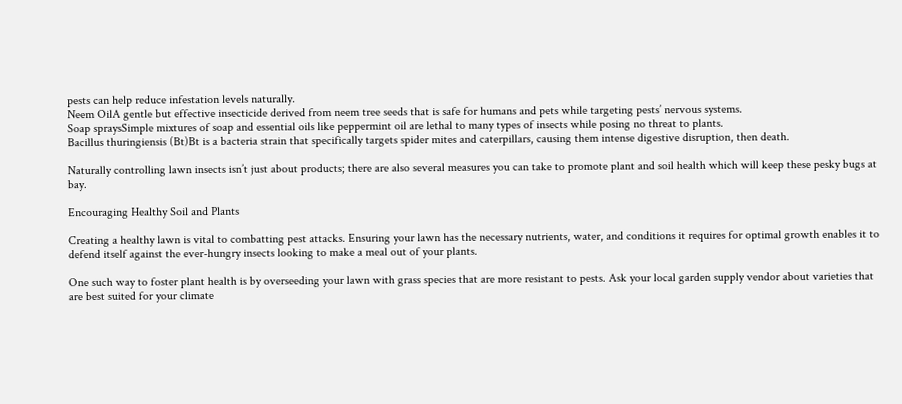pests can help reduce infestation levels naturally.
Neem OilA gentle but effective insecticide derived from neem tree seeds that is safe for humans and pets while targeting pests’ nervous systems.
Soap spraysSimple mixtures of soap and essential oils like peppermint oil are lethal to many types of insects while posing no threat to plants.
Bacillus thuringiensis (Bt)Bt is a bacteria strain that specifically targets spider mites and caterpillars, causing them intense digestive disruption, then death.

Naturally controlling lawn insects isn’t just about products; there are also several measures you can take to promote plant and soil health which will keep these pesky bugs at bay.

Encouraging Healthy Soil and Plants

Creating a healthy lawn is vital to combatting pest attacks. Ensuring your lawn has the necessary nutrients, water, and conditions it requires for optimal growth enables it to defend itself against the ever-hungry insects looking to make a meal out of your plants.

One such way to foster plant health is by overseeding your lawn with grass species that are more resistant to pests. Ask your local garden supply vendor about varieties that are best suited for your climate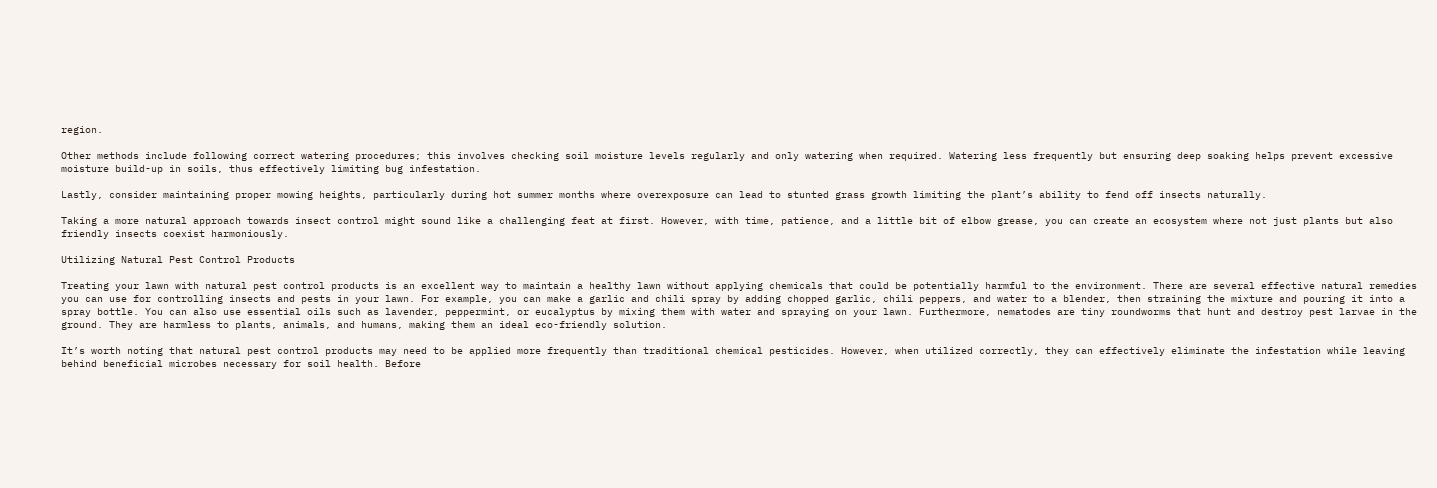region.

Other methods include following correct watering procedures; this involves checking soil moisture levels regularly and only watering when required. Watering less frequently but ensuring deep soaking helps prevent excessive moisture build-up in soils, thus effectively limiting bug infestation.

Lastly, consider maintaining proper mowing heights, particularly during hot summer months where overexposure can lead to stunted grass growth limiting the plant’s ability to fend off insects naturally.

Taking a more natural approach towards insect control might sound like a challenging feat at first. However, with time, patience, and a little bit of elbow grease, you can create an ecosystem where not just plants but also friendly insects coexist harmoniously.

Utilizing Natural Pest Control Products

Treating your lawn with natural pest control products is an excellent way to maintain a healthy lawn without applying chemicals that could be potentially harmful to the environment. There are several effective natural remedies you can use for controlling insects and pests in your lawn. For example, you can make a garlic and chili spray by adding chopped garlic, chili peppers, and water to a blender, then straining the mixture and pouring it into a spray bottle. You can also use essential oils such as lavender, peppermint, or eucalyptus by mixing them with water and spraying on your lawn. Furthermore, nematodes are tiny roundworms that hunt and destroy pest larvae in the ground. They are harmless to plants, animals, and humans, making them an ideal eco-friendly solution.

It’s worth noting that natural pest control products may need to be applied more frequently than traditional chemical pesticides. However, when utilized correctly, they can effectively eliminate the infestation while leaving behind beneficial microbes necessary for soil health. Before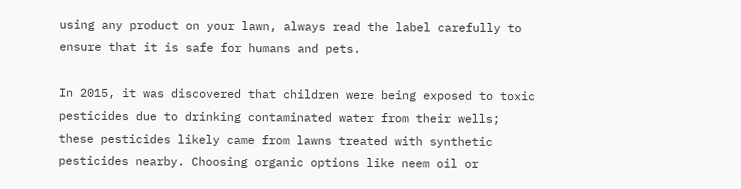using any product on your lawn, always read the label carefully to ensure that it is safe for humans and pets.

In 2015, it was discovered that children were being exposed to toxic pesticides due to drinking contaminated water from their wells; these pesticides likely came from lawns treated with synthetic pesticides nearby. Choosing organic options like neem oil or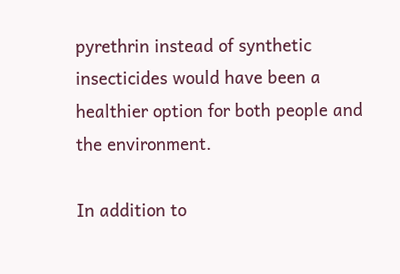pyrethrin instead of synthetic insecticides would have been a healthier option for both people and the environment.

In addition to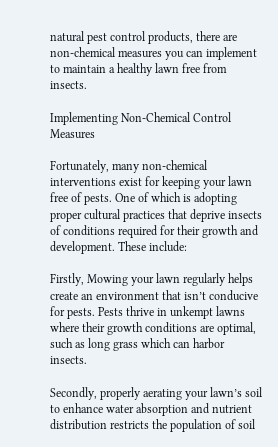natural pest control products, there are non-chemical measures you can implement to maintain a healthy lawn free from insects.

Implementing Non-Chemical Control Measures

Fortunately, many non-chemical interventions exist for keeping your lawn free of pests. One of which is adopting proper cultural practices that deprive insects of conditions required for their growth and development. These include:

Firstly, Mowing your lawn regularly helps create an environment that isn’t conducive for pests. Pests thrive in unkempt lawns where their growth conditions are optimal, such as long grass which can harbor insects.

Secondly, properly aerating your lawn’s soil to enhance water absorption and nutrient distribution restricts the population of soil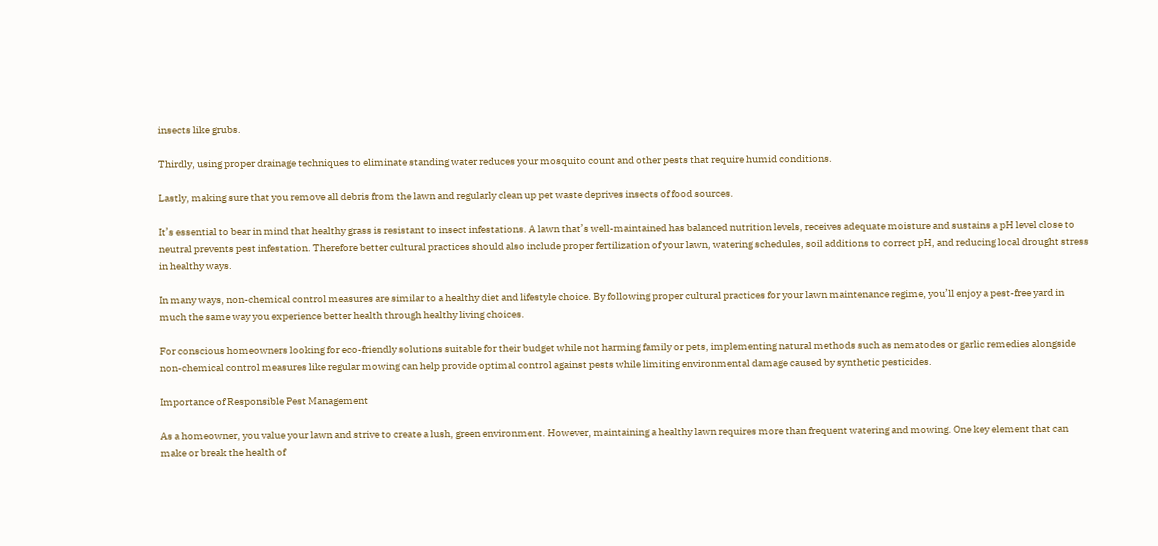insects like grubs.

Thirdly, using proper drainage techniques to eliminate standing water reduces your mosquito count and other pests that require humid conditions.

Lastly, making sure that you remove all debris from the lawn and regularly clean up pet waste deprives insects of food sources.

It’s essential to bear in mind that healthy grass is resistant to insect infestations. A lawn that’s well-maintained has balanced nutrition levels, receives adequate moisture and sustains a pH level close to neutral prevents pest infestation. Therefore better cultural practices should also include proper fertilization of your lawn, watering schedules, soil additions to correct pH, and reducing local drought stress in healthy ways.

In many ways, non-chemical control measures are similar to a healthy diet and lifestyle choice. By following proper cultural practices for your lawn maintenance regime, you’ll enjoy a pest-free yard in much the same way you experience better health through healthy living choices.

For conscious homeowners looking for eco-friendly solutions suitable for their budget while not harming family or pets, implementing natural methods such as nematodes or garlic remedies alongside non-chemical control measures like regular mowing can help provide optimal control against pests while limiting environmental damage caused by synthetic pesticides.

Importance of Responsible Pest Management

As a homeowner, you value your lawn and strive to create a lush, green environment. However, maintaining a healthy lawn requires more than frequent watering and mowing. One key element that can make or break the health of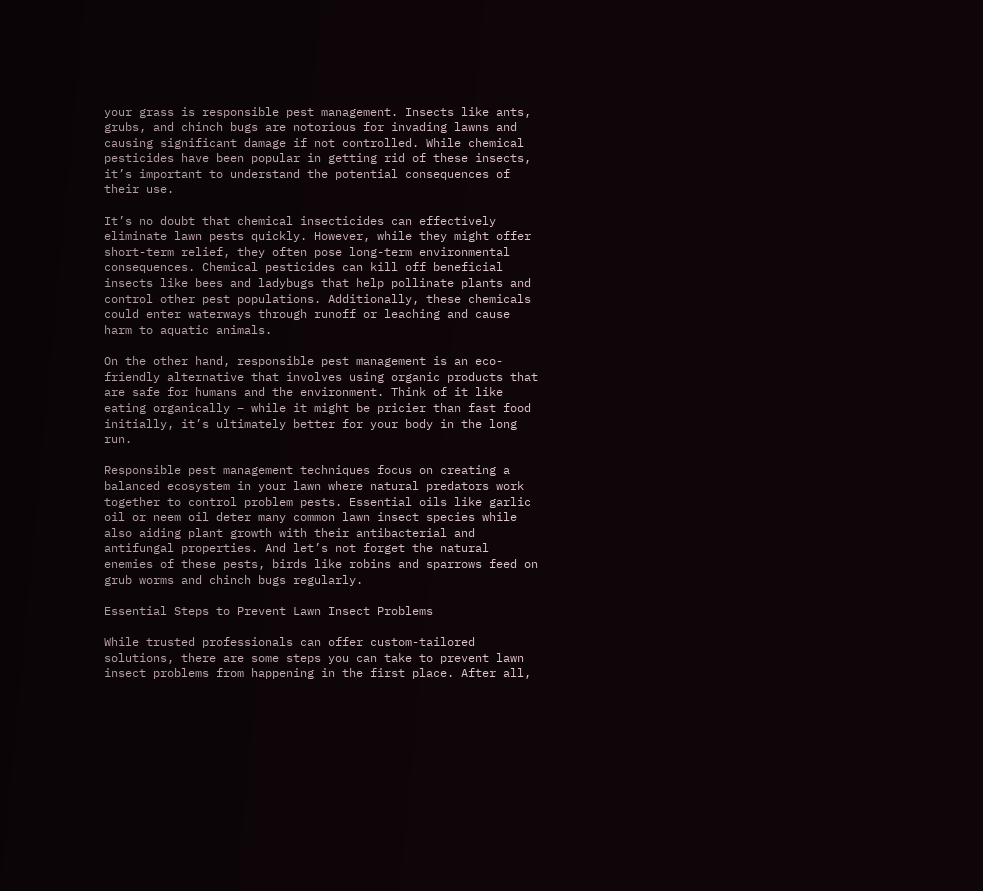your grass is responsible pest management. Insects like ants, grubs, and chinch bugs are notorious for invading lawns and causing significant damage if not controlled. While chemical pesticides have been popular in getting rid of these insects, it’s important to understand the potential consequences of their use.

It’s no doubt that chemical insecticides can effectively eliminate lawn pests quickly. However, while they might offer short-term relief, they often pose long-term environmental consequences. Chemical pesticides can kill off beneficial insects like bees and ladybugs that help pollinate plants and control other pest populations. Additionally, these chemicals could enter waterways through runoff or leaching and cause harm to aquatic animals.

On the other hand, responsible pest management is an eco-friendly alternative that involves using organic products that are safe for humans and the environment. Think of it like eating organically – while it might be pricier than fast food initially, it’s ultimately better for your body in the long run.

Responsible pest management techniques focus on creating a balanced ecosystem in your lawn where natural predators work together to control problem pests. Essential oils like garlic oil or neem oil deter many common lawn insect species while also aiding plant growth with their antibacterial and antifungal properties. And let’s not forget the natural enemies of these pests, birds like robins and sparrows feed on grub worms and chinch bugs regularly.

Essential Steps to Prevent Lawn Insect Problems

While trusted professionals can offer custom-tailored solutions, there are some steps you can take to prevent lawn insect problems from happening in the first place. After all,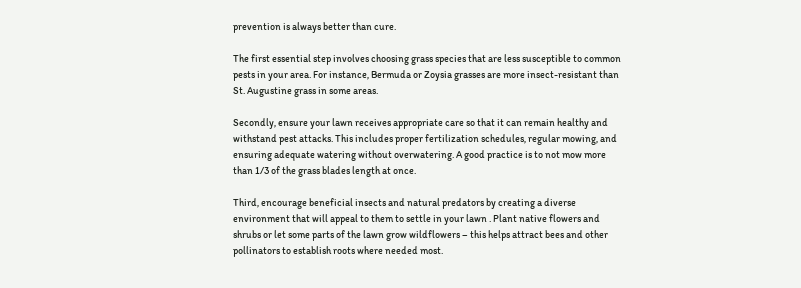prevention is always better than cure.

The first essential step involves choosing grass species that are less susceptible to common pests in your area. For instance, Bermuda or Zoysia grasses are more insect-resistant than St. Augustine grass in some areas.

Secondly, ensure your lawn receives appropriate care so that it can remain healthy and withstand pest attacks. This includes proper fertilization schedules, regular mowing, and ensuring adequate watering without overwatering. A good practice is to not mow more than 1/3 of the grass blades length at once.

Third, encourage beneficial insects and natural predators by creating a diverse environment that will appeal to them to settle in your lawn . Plant native flowers and shrubs or let some parts of the lawn grow wildflowers – this helps attract bees and other pollinators to establish roots where needed most.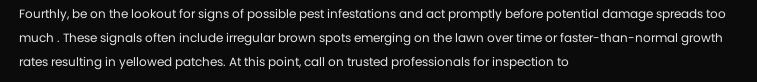Fourthly, be on the lookout for signs of possible pest infestations and act promptly before potential damage spreads too much . These signals often include irregular brown spots emerging on the lawn over time or faster-than-normal growth rates resulting in yellowed patches. At this point, call on trusted professionals for inspection to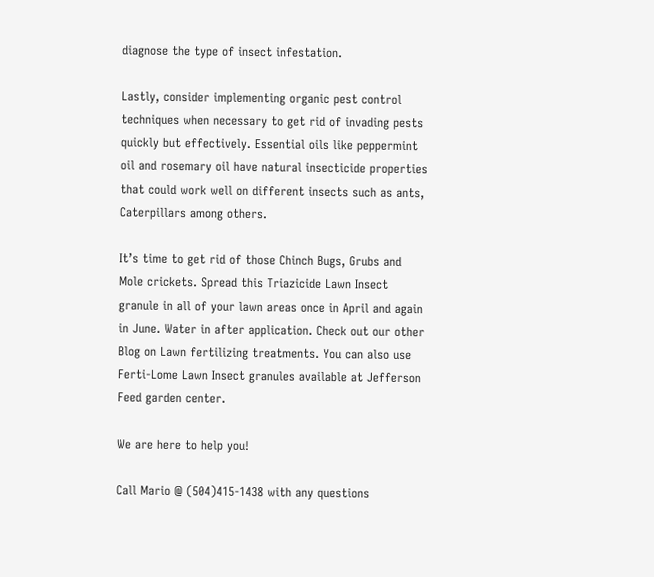diagnose the type of insect infestation.

Lastly, consider implementing organic pest control techniques when necessary to get rid of invading pests quickly but effectively. Essential oils like peppermint oil and rosemary oil have natural insecticide properties that could work well on different insects such as ants, Caterpillars among others.

It’s time to get rid of those Chinch Bugs, Grubs and Mole crickets. Spread this Triazicide Lawn Insect granule in all of your lawn areas once in April and again in June. Water in after application. Check out our other Blog on Lawn fertilizing treatments. You can also use Ferti-Lome Lawn Insect granules available at Jefferson Feed garden center.

We are here to help you!

Call Mario @ (504)415-1438 with any questions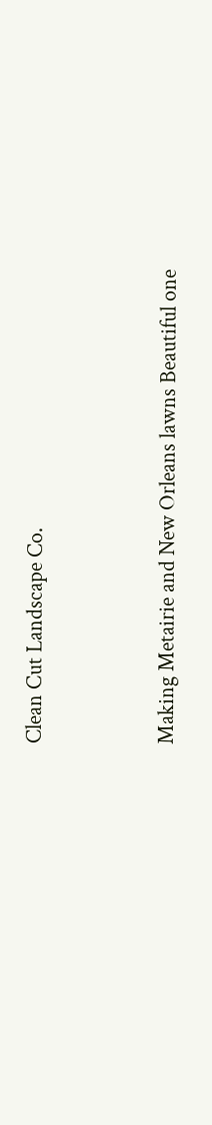Clean Cut Landscape Co.


Making Metairie and New Orleans lawns Beautiful one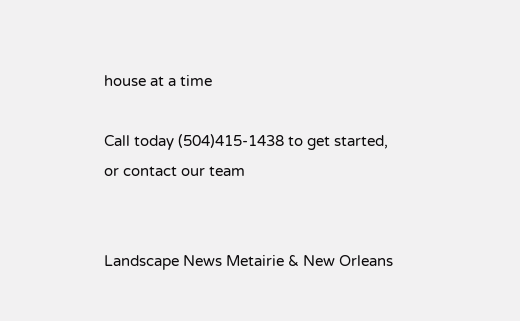house at a time

Call today (504)415-1438 to get started, or contact our team


Landscape News Metairie & New Orleans